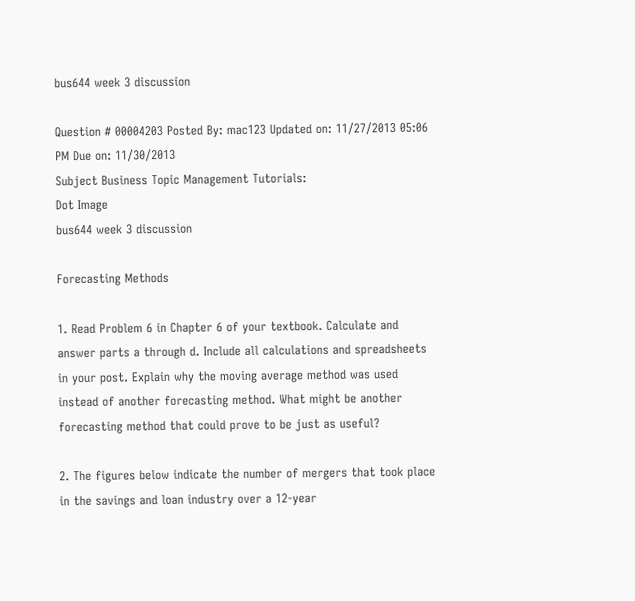bus644 week 3 discussion

Question # 00004203 Posted By: mac123 Updated on: 11/27/2013 05:06 PM Due on: 11/30/2013
Subject Business Topic Management Tutorials:
Dot Image
bus644 week 3 discussion

Forecasting Methods

1. Read Problem 6 in Chapter 6 of your textbook. Calculate and answer parts a through d. Include all calculations and spreadsheets in your post. Explain why the moving average method was used instead of another forecasting method. What might be another forecasting method that could prove to be just as useful?

2. The figures below indicate the number of mergers that took place in the savings and loan industry over a 12-year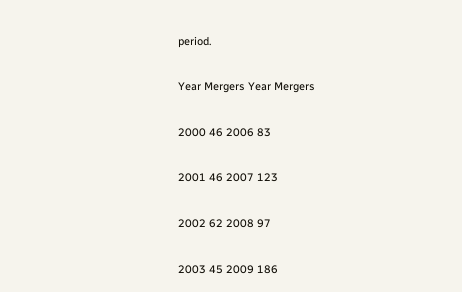period.

Year Mergers Year Mergers

2000 46 2006 83

2001 46 2007 123

2002 62 2008 97

2003 45 2009 186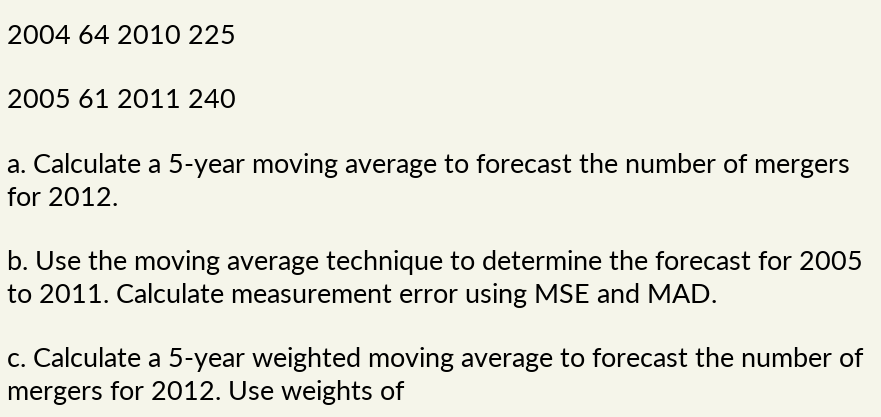2004 64 2010 225

2005 61 2011 240

a. Calculate a 5-year moving average to forecast the number of mergers for 2012.

b. Use the moving average technique to determine the forecast for 2005 to 2011. Calculate measurement error using MSE and MAD.

c. Calculate a 5-year weighted moving average to forecast the number of mergers for 2012. Use weights of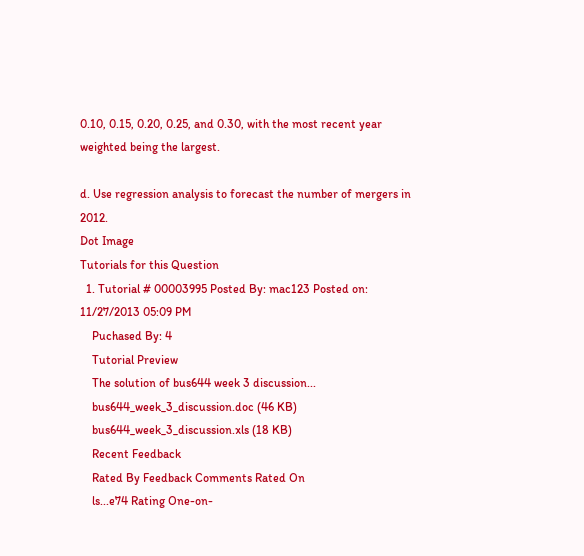0.10, 0.15, 0.20, 0.25, and 0.30, with the most recent year weighted being the largest.

d. Use regression analysis to forecast the number of mergers in 2012.
Dot Image
Tutorials for this Question
  1. Tutorial # 00003995 Posted By: mac123 Posted on: 11/27/2013 05:09 PM
    Puchased By: 4
    Tutorial Preview
    The solution of bus644 week 3 discussion...
    bus644_week_3_discussion.doc (46 KB)
    bus644_week_3_discussion.xls (18 KB)
    Recent Feedback
    Rated By Feedback Comments Rated On
    ls...e74 Rating One-on-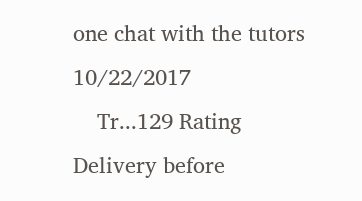one chat with the tutors 10/22/2017
    Tr...129 Rating Delivery before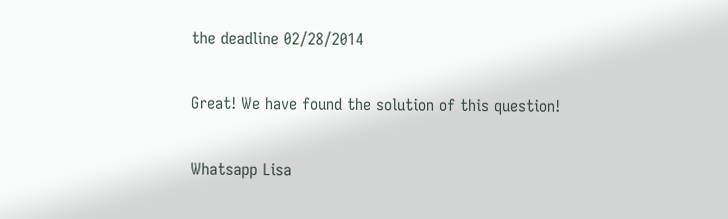the deadline 02/28/2014

Great! We have found the solution of this question!

Whatsapp Lisa